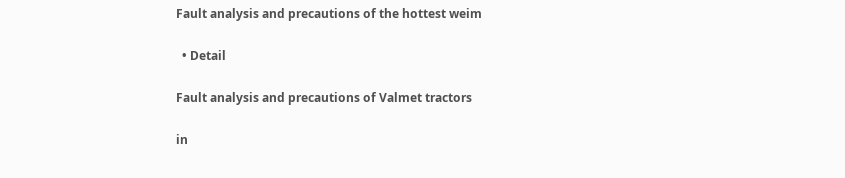Fault analysis and precautions of the hottest weim

  • Detail

Fault analysis and precautions of Valmet tractors

in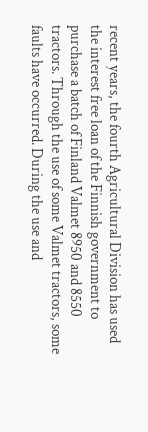recent years, the fourth Agricultural Division has used the interest free loan of the Finnish government to purchase a batch of Finland Valmet 8950 and 8550 tractors. Through the use of some Valmet tractors, some faults have occurred. During the use and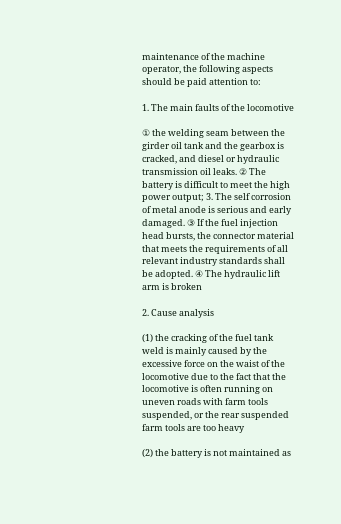maintenance of the machine operator, the following aspects should be paid attention to:

1. The main faults of the locomotive

① the welding seam between the girder oil tank and the gearbox is cracked, and diesel or hydraulic transmission oil leaks. ② The battery is difficult to meet the high power output; 3. The self corrosion of metal anode is serious and early damaged. ③ If the fuel injection head bursts, the connector material that meets the requirements of all relevant industry standards shall be adopted. ④ The hydraulic lift arm is broken

2. Cause analysis

(1) the cracking of the fuel tank weld is mainly caused by the excessive force on the waist of the locomotive due to the fact that the locomotive is often running on uneven roads with farm tools suspended, or the rear suspended farm tools are too heavy

(2) the battery is not maintained as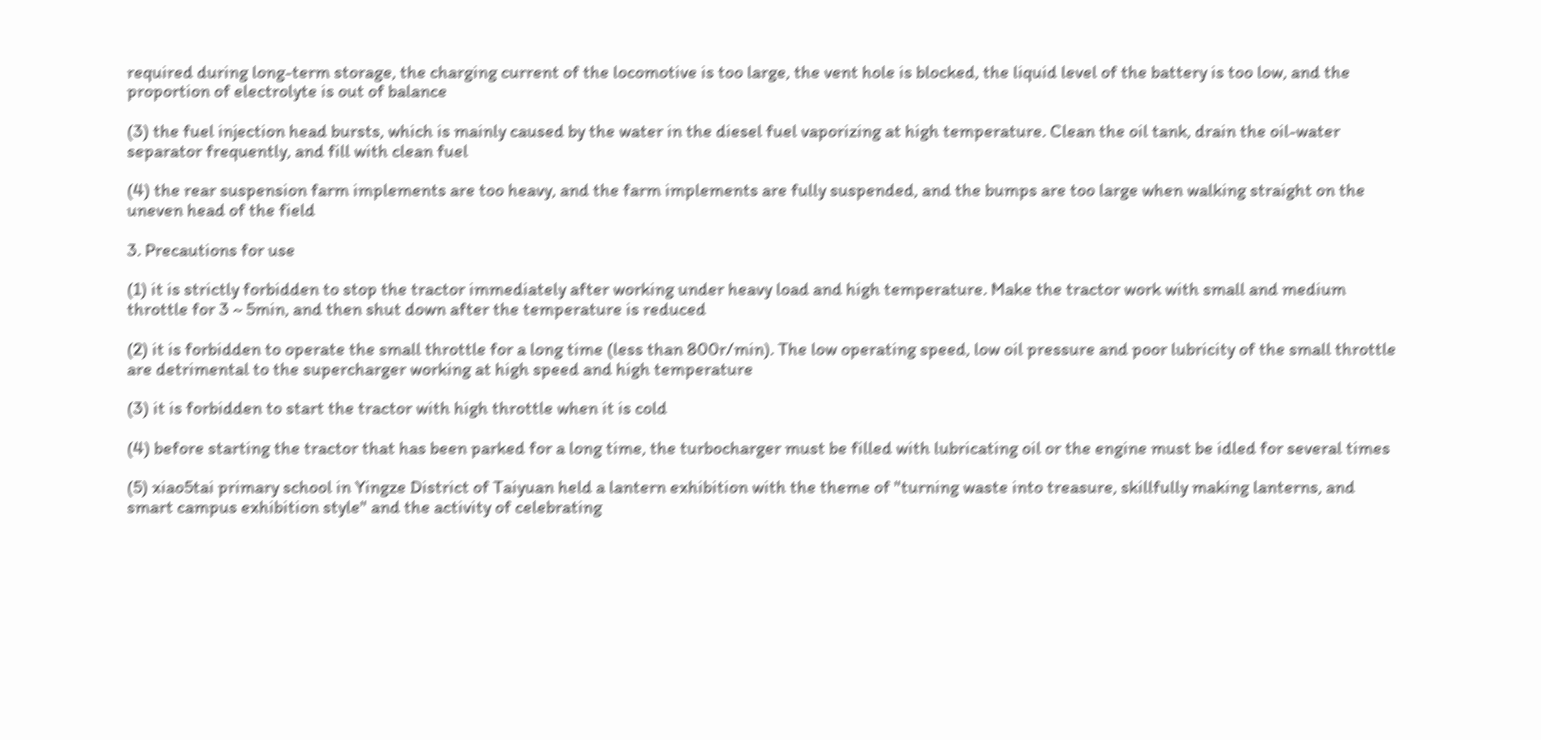required during long-term storage, the charging current of the locomotive is too large, the vent hole is blocked, the liquid level of the battery is too low, and the proportion of electrolyte is out of balance

(3) the fuel injection head bursts, which is mainly caused by the water in the diesel fuel vaporizing at high temperature. Clean the oil tank, drain the oil-water separator frequently, and fill with clean fuel

(4) the rear suspension farm implements are too heavy, and the farm implements are fully suspended, and the bumps are too large when walking straight on the uneven head of the field

3. Precautions for use

(1) it is strictly forbidden to stop the tractor immediately after working under heavy load and high temperature. Make the tractor work with small and medium throttle for 3 ~ 5min, and then shut down after the temperature is reduced

(2) it is forbidden to operate the small throttle for a long time (less than 800r/min). The low operating speed, low oil pressure and poor lubricity of the small throttle are detrimental to the supercharger working at high speed and high temperature

(3) it is forbidden to start the tractor with high throttle when it is cold

(4) before starting the tractor that has been parked for a long time, the turbocharger must be filled with lubricating oil or the engine must be idled for several times

(5) xiao5tai primary school in Yingze District of Taiyuan held a lantern exhibition with the theme of "turning waste into treasure, skillfully making lanterns, and smart campus exhibition style" and the activity of celebrating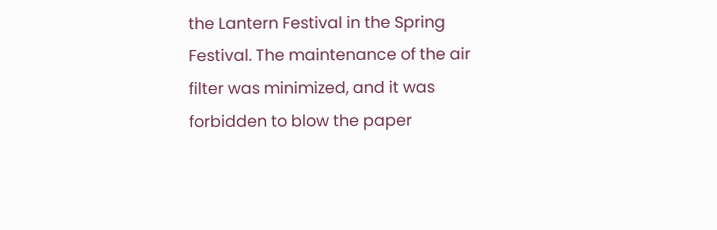the Lantern Festival in the Spring Festival. The maintenance of the air filter was minimized, and it was forbidden to blow the paper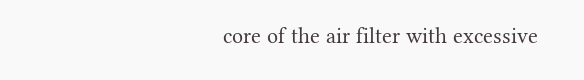core of the air filter with excessive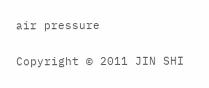air pressure


Copyright © 2011 JIN SHI